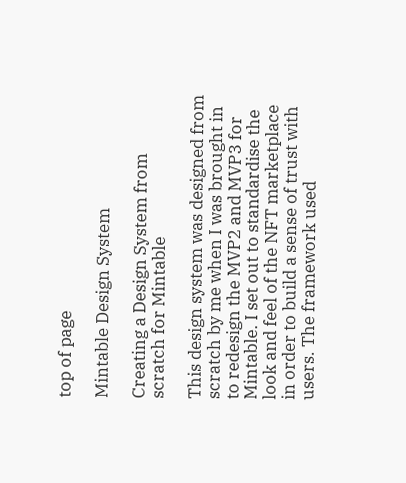top of page

Mintable Design System

Creating a Design System from scratch for Mintable

This design system was designed from scratch by me when I was brought in to redesign the MVP2 and MVP3 for Mintable. I set out to standardise the look and feel of the NFT marketplace in order to build a sense of trust with users. The framework used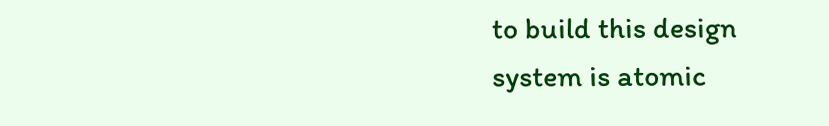to build this design system is atomic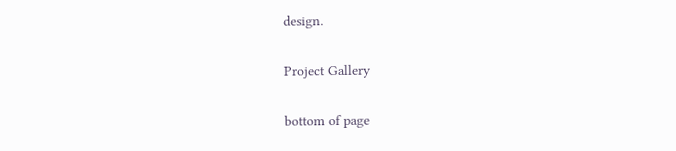design.

Project Gallery

bottom of page